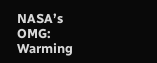NASA’s OMG: Warming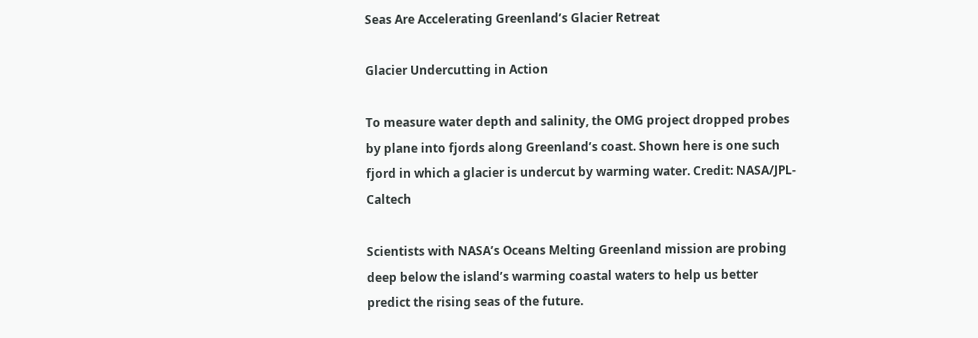Seas Are Accelerating Greenland’s Glacier Retreat

Glacier Undercutting in Action

To measure water depth and salinity, the OMG project dropped probes by plane into fjords along Greenland’s coast. Shown here is one such fjord in which a glacier is undercut by warming water. Credit: NASA/JPL-Caltech

Scientists with NASA’s Oceans Melting Greenland mission are probing deep below the island’s warming coastal waters to help us better predict the rising seas of the future.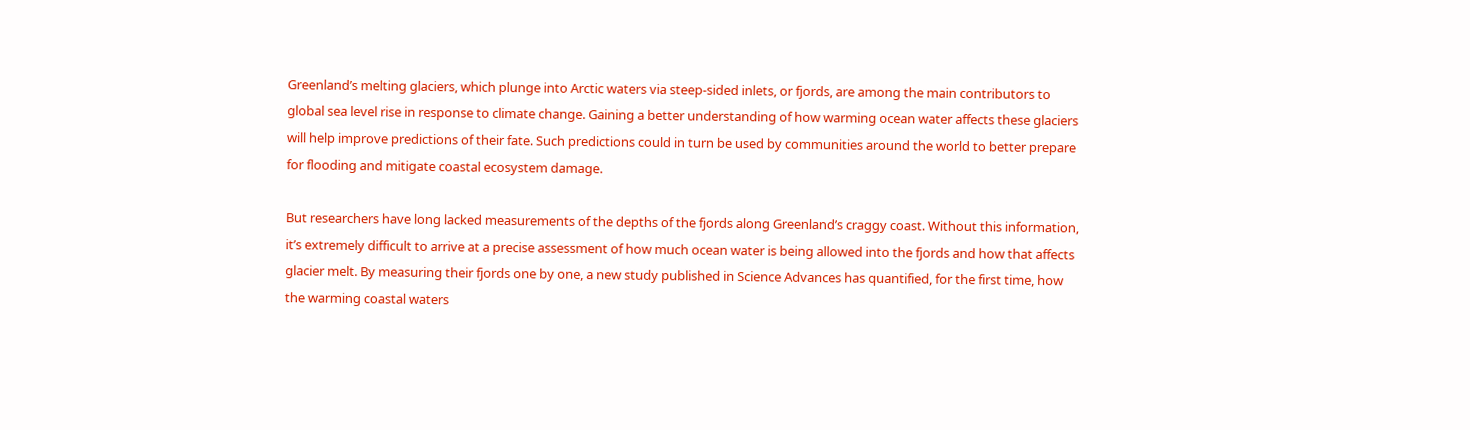Greenland’s melting glaciers, which plunge into Arctic waters via steep-sided inlets, or fjords, are among the main contributors to global sea level rise in response to climate change. Gaining a better understanding of how warming ocean water affects these glaciers will help improve predictions of their fate. Such predictions could in turn be used by communities around the world to better prepare for flooding and mitigate coastal ecosystem damage.

But researchers have long lacked measurements of the depths of the fjords along Greenland’s craggy coast. Without this information, it’s extremely difficult to arrive at a precise assessment of how much ocean water is being allowed into the fjords and how that affects glacier melt. By measuring their fjords one by one, a new study published in Science Advances has quantified, for the first time, how the warming coastal waters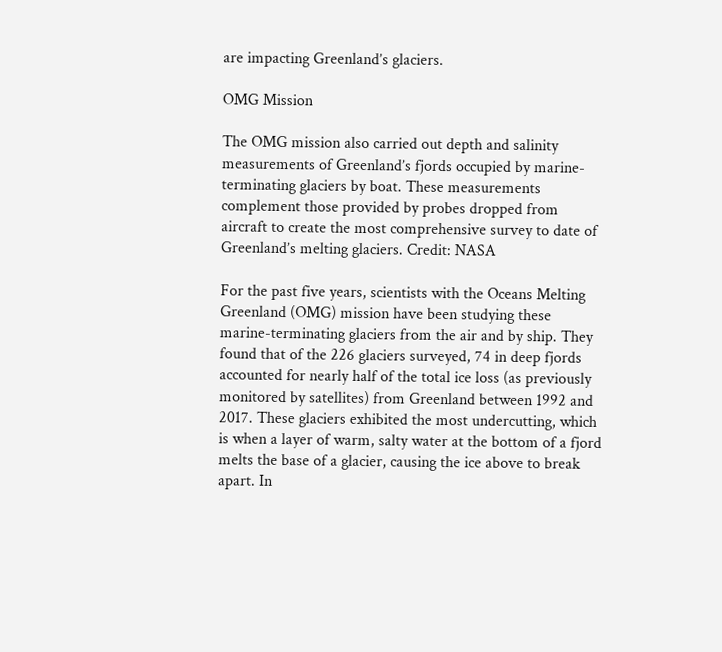are impacting Greenland’s glaciers.

OMG Mission

The OMG mission also carried out depth and salinity measurements of Greenland’s fjords occupied by marine-terminating glaciers by boat. These measurements complement those provided by probes dropped from aircraft to create the most comprehensive survey to date of Greenland’s melting glaciers. Credit: NASA

For the past five years, scientists with the Oceans Melting Greenland (OMG) mission have been studying these marine-terminating glaciers from the air and by ship. They found that of the 226 glaciers surveyed, 74 in deep fjords accounted for nearly half of the total ice loss (as previously monitored by satellites) from Greenland between 1992 and 2017. These glaciers exhibited the most undercutting, which is when a layer of warm, salty water at the bottom of a fjord melts the base of a glacier, causing the ice above to break apart. In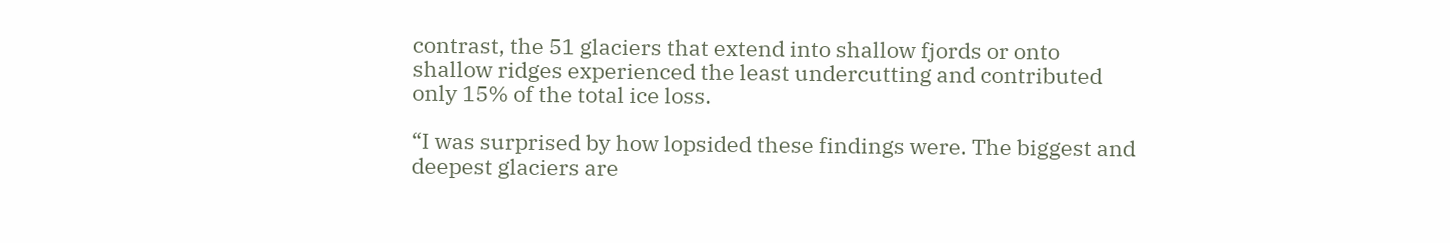contrast, the 51 glaciers that extend into shallow fjords or onto shallow ridges experienced the least undercutting and contributed only 15% of the total ice loss.

“I was surprised by how lopsided these findings were. The biggest and deepest glaciers are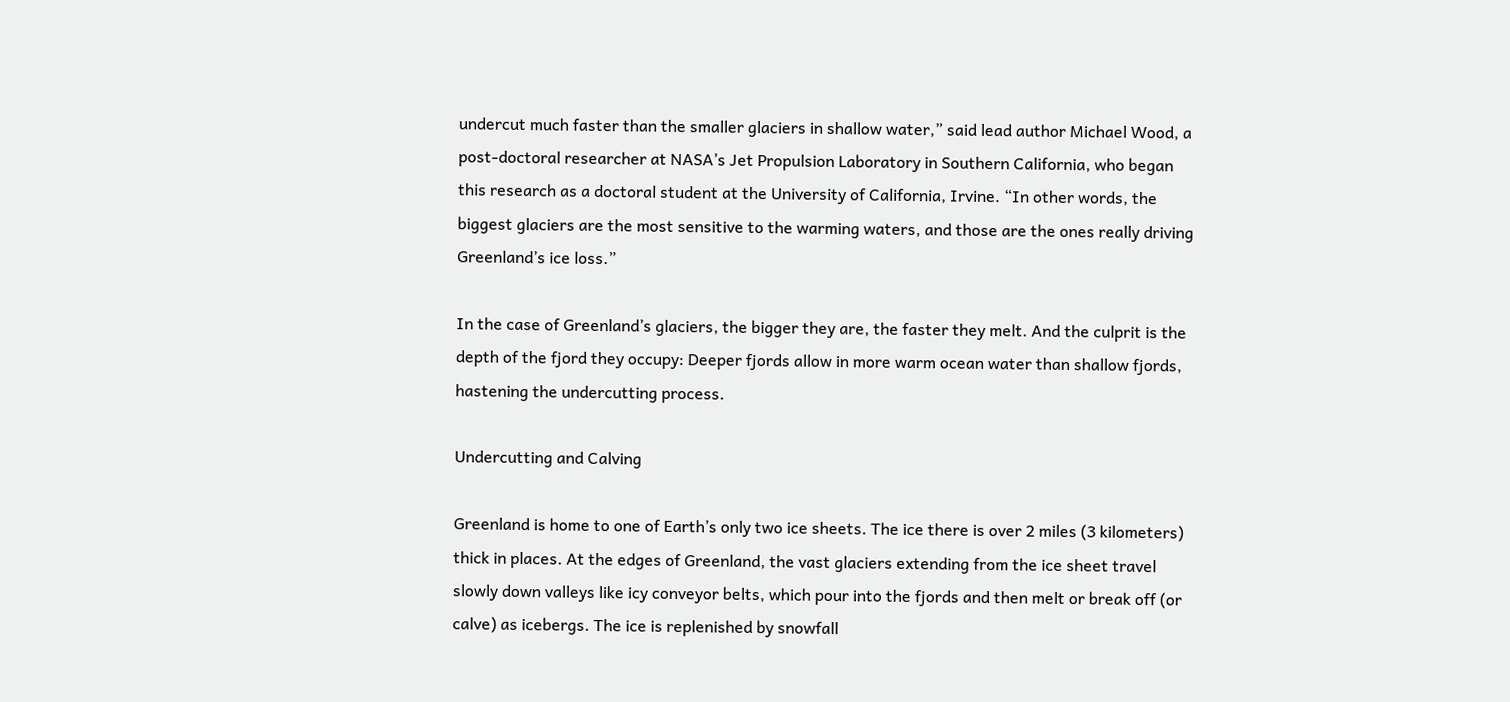undercut much faster than the smaller glaciers in shallow water,” said lead author Michael Wood, a post-doctoral researcher at NASA’s Jet Propulsion Laboratory in Southern California, who began this research as a doctoral student at the University of California, Irvine. “In other words, the biggest glaciers are the most sensitive to the warming waters, and those are the ones really driving Greenland’s ice loss.”

In the case of Greenland’s glaciers, the bigger they are, the faster they melt. And the culprit is the depth of the fjord they occupy: Deeper fjords allow in more warm ocean water than shallow fjords, hastening the undercutting process.

Undercutting and Calving

Greenland is home to one of Earth’s only two ice sheets. The ice there is over 2 miles (3 kilometers) thick in places. At the edges of Greenland, the vast glaciers extending from the ice sheet travel slowly down valleys like icy conveyor belts, which pour into the fjords and then melt or break off (or calve) as icebergs. The ice is replenished by snowfall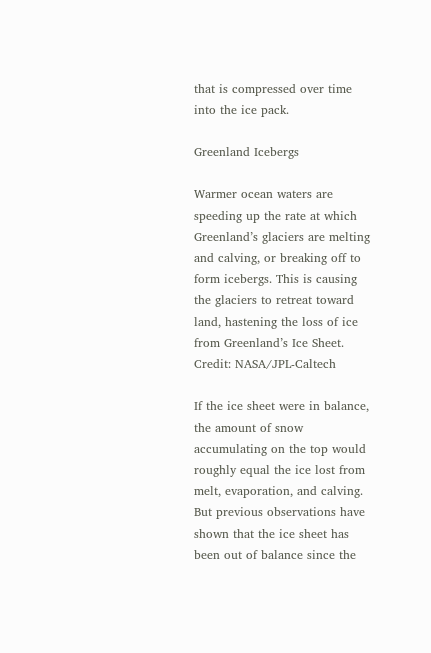that is compressed over time into the ice pack.

Greenland Icebergs

Warmer ocean waters are speeding up the rate at which Greenland’s glaciers are melting and calving, or breaking off to form icebergs. This is causing the glaciers to retreat toward land, hastening the loss of ice from Greenland’s Ice Sheet. Credit: NASA/JPL-Caltech

If the ice sheet were in balance, the amount of snow accumulating on the top would roughly equal the ice lost from melt, evaporation, and calving. But previous observations have shown that the ice sheet has been out of balance since the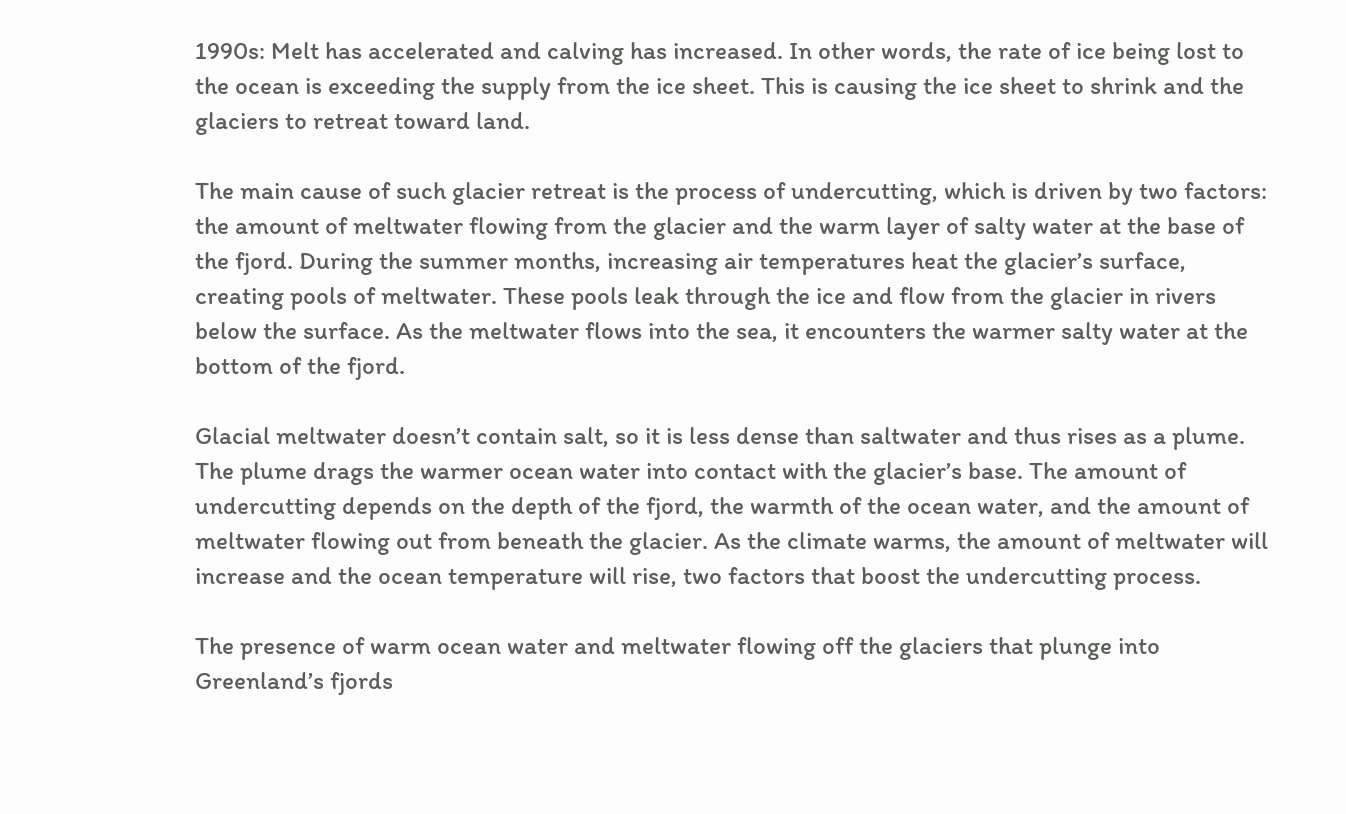1990s: Melt has accelerated and calving has increased. In other words, the rate of ice being lost to the ocean is exceeding the supply from the ice sheet. This is causing the ice sheet to shrink and the glaciers to retreat toward land.

The main cause of such glacier retreat is the process of undercutting, which is driven by two factors: the amount of meltwater flowing from the glacier and the warm layer of salty water at the base of the fjord. During the summer months, increasing air temperatures heat the glacier’s surface, creating pools of meltwater. These pools leak through the ice and flow from the glacier in rivers below the surface. As the meltwater flows into the sea, it encounters the warmer salty water at the bottom of the fjord.

Glacial meltwater doesn’t contain salt, so it is less dense than saltwater and thus rises as a plume. The plume drags the warmer ocean water into contact with the glacier’s base. The amount of undercutting depends on the depth of the fjord, the warmth of the ocean water, and the amount of meltwater flowing out from beneath the glacier. As the climate warms, the amount of meltwater will increase and the ocean temperature will rise, two factors that boost the undercutting process.

The presence of warm ocean water and meltwater flowing off the glaciers that plunge into Greenland’s fjords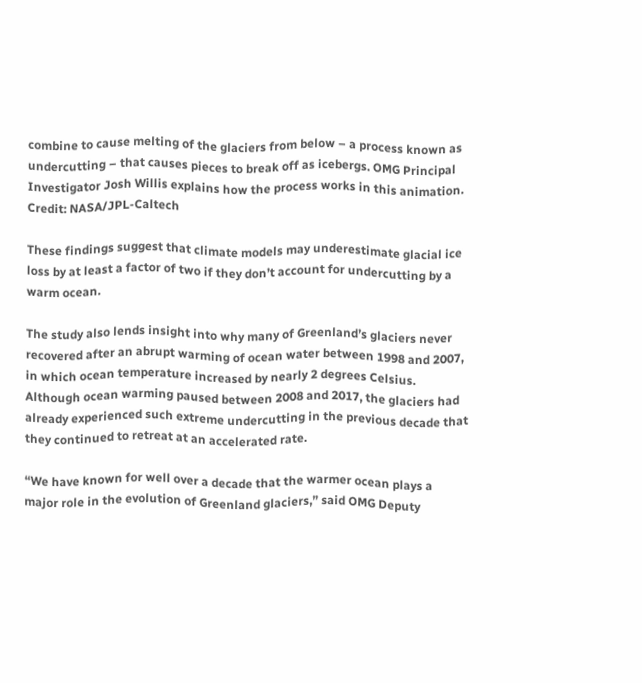combine to cause melting of the glaciers from below – a process known as undercutting – that causes pieces to break off as icebergs. OMG Principal Investigator Josh Willis explains how the process works in this animation. Credit: NASA/JPL-Caltech

These findings suggest that climate models may underestimate glacial ice loss by at least a factor of two if they don’t account for undercutting by a warm ocean.

The study also lends insight into why many of Greenland’s glaciers never recovered after an abrupt warming of ocean water between 1998 and 2007, in which ocean temperature increased by nearly 2 degrees Celsius. Although ocean warming paused between 2008 and 2017, the glaciers had already experienced such extreme undercutting in the previous decade that they continued to retreat at an accelerated rate.

“We have known for well over a decade that the warmer ocean plays a major role in the evolution of Greenland glaciers,” said OMG Deputy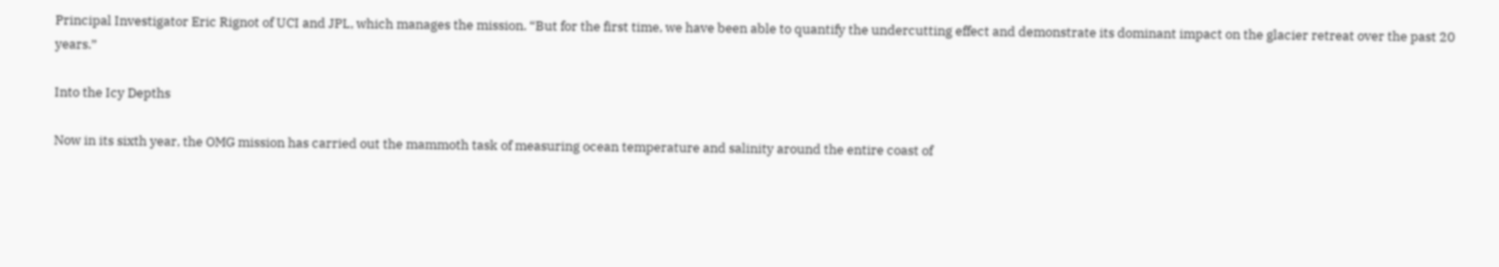Principal Investigator Eric Rignot of UCI and JPL, which manages the mission. “But for the first time, we have been able to quantify the undercutting effect and demonstrate its dominant impact on the glacier retreat over the past 20 years.”

Into the Icy Depths

Now in its sixth year, the OMG mission has carried out the mammoth task of measuring ocean temperature and salinity around the entire coast of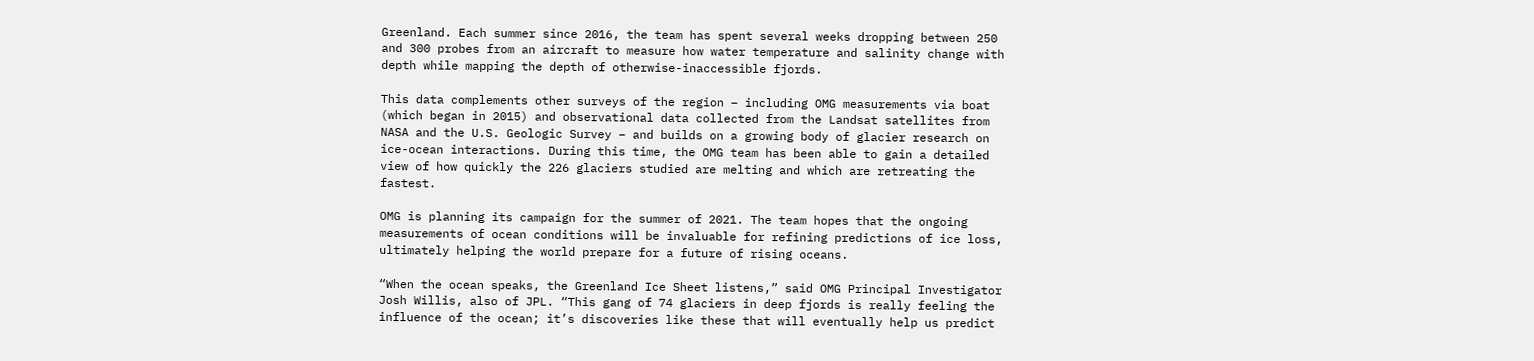Greenland. Each summer since 2016, the team has spent several weeks dropping between 250 and 300 probes from an aircraft to measure how water temperature and salinity change with depth while mapping the depth of otherwise-inaccessible fjords.

This data complements other surveys of the region – including OMG measurements via boat (which began in 2015) and observational data collected from the Landsat satellites from NASA and the U.S. Geologic Survey – and builds on a growing body of glacier research on ice-ocean interactions. During this time, the OMG team has been able to gain a detailed view of how quickly the 226 glaciers studied are melting and which are retreating the fastest.

OMG is planning its campaign for the summer of 2021. The team hopes that the ongoing measurements of ocean conditions will be invaluable for refining predictions of ice loss, ultimately helping the world prepare for a future of rising oceans.

“When the ocean speaks, the Greenland Ice Sheet listens,” said OMG Principal Investigator Josh Willis, also of JPL. “This gang of 74 glaciers in deep fjords is really feeling the influence of the ocean; it’s discoveries like these that will eventually help us predict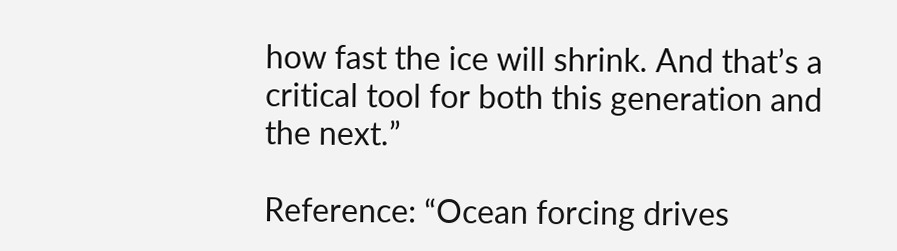how fast the ice will shrink. And that’s a critical tool for both this generation and the next.”

Reference: “Ocean forcing drives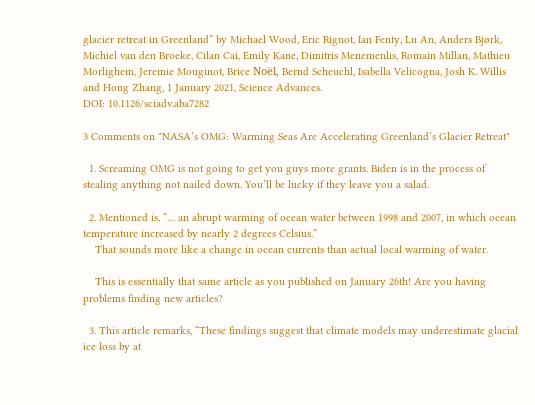glacier retreat in Greenland” by Michael Wood, Eric Rignot, Ian Fenty, Lu An, Anders Bjørk, Michiel van den Broeke, Cilan Cai, Emily Kane, Dimitris Menemenlis, Romain Millan, Mathieu Morlighem, Jeremie Mouginot, Brice Noël, Bernd Scheuchl, Isabella Velicogna, Josh K. Willis and Hong Zhang, 1 January 2021, Science Advances.
DOI: 10.1126/sciadv.aba7282

3 Comments on "NASA’s OMG: Warming Seas Are Accelerating Greenland’s Glacier Retreat"

  1. Screaming OMG is not going to get you guys more grants. Biden is in the process of stealing anything not nailed down. You’ll be lucky if they leave you a salad.

  2. Mentioned is, “… an abrupt warming of ocean water between 1998 and 2007, in which ocean temperature increased by nearly 2 degrees Celsius.”
    That sounds more like a change in ocean currents than actual local warming of water.

    This is essentially that same article as you published on January 26th! Are you having problems finding new articles?

  3. This article remarks, “These findings suggest that climate models may underestimate glacial ice loss by at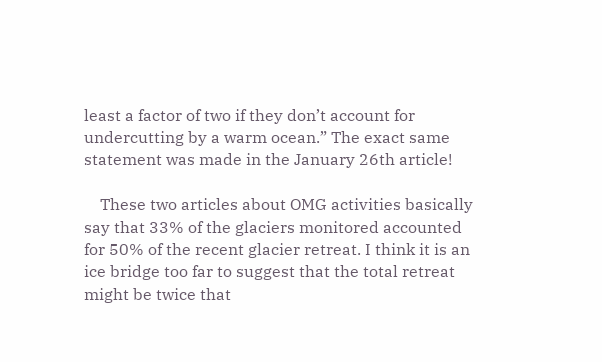least a factor of two if they don’t account for undercutting by a warm ocean.” The exact same statement was made in the January 26th article!

    These two articles about OMG activities basically say that 33% of the glaciers monitored accounted for 50% of the recent glacier retreat. I think it is an ice bridge too far to suggest that the total retreat might be twice that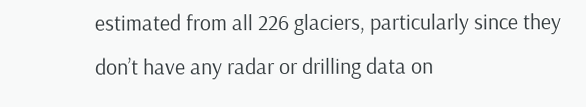estimated from all 226 glaciers, particularly since they don’t have any radar or drilling data on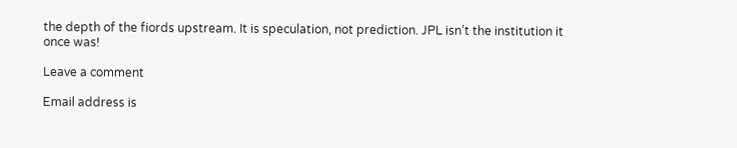the depth of the fiords upstream. It is speculation, not prediction. JPL isn’t the institution it once was!

Leave a comment

Email address is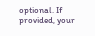optional. If provided, your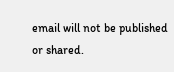email will not be published or shared.